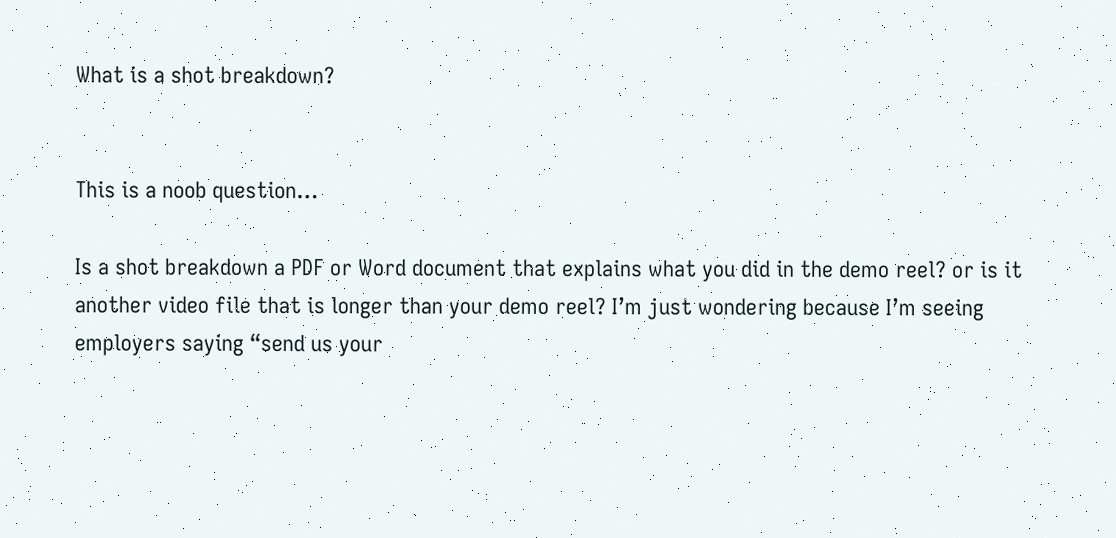What is a shot breakdown?


This is a noob question…

Is a shot breakdown a PDF or Word document that explains what you did in the demo reel? or is it another video file that is longer than your demo reel? I’m just wondering because I’m seeing employers saying “send us your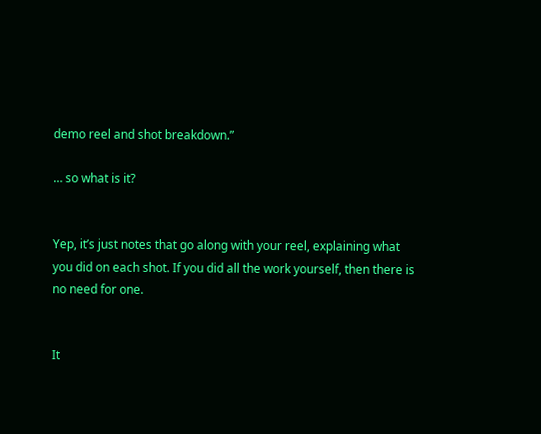demo reel and shot breakdown.”

… so what is it?


Yep, it’s just notes that go along with your reel, explaining what you did on each shot. If you did all the work yourself, then there is no need for one.


It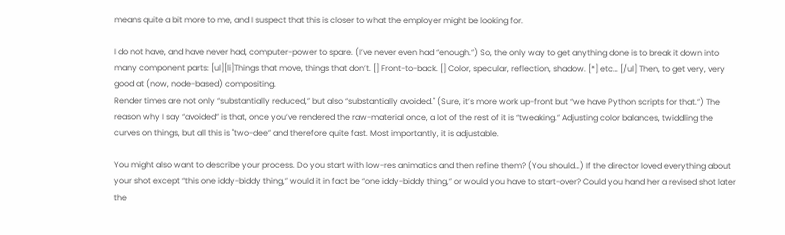means quite a bit more to me, and I suspect that this is closer to what the employer might be looking for.

I do not have, and have never had, computer-power to spare. (I’ve never even had “enough.”) So, the only way to get anything done is to break it down into many component parts: [ul][li]Things that move, things that don’t. [] Front-to-back. [] Color, specular, reflection, shadow. [*] etc… [/ul] Then, to get very, very good at (now, node-based) compositing.
Render times are not only “substantially reduced,” but also “substantially avoided." (Sure, it’s more work up-front but “we have Python scripts for that.”) The reason why I say “avoided” is that, once you’ve rendered the raw-material once, a lot of the rest of it is “tweaking.” Adjusting color balances, twiddling the curves on things, but all this is "two-dee” and therefore quite fast. Most importantly, it is adjustable.

You might also want to describe your process. Do you start with low-res animatics and then refine them? (You should…) If the director loved everything about your shot except “this one iddy-biddy thing,” would it in fact be “one iddy-biddy thing,” or would you have to start-over? Could you hand her a revised shot later the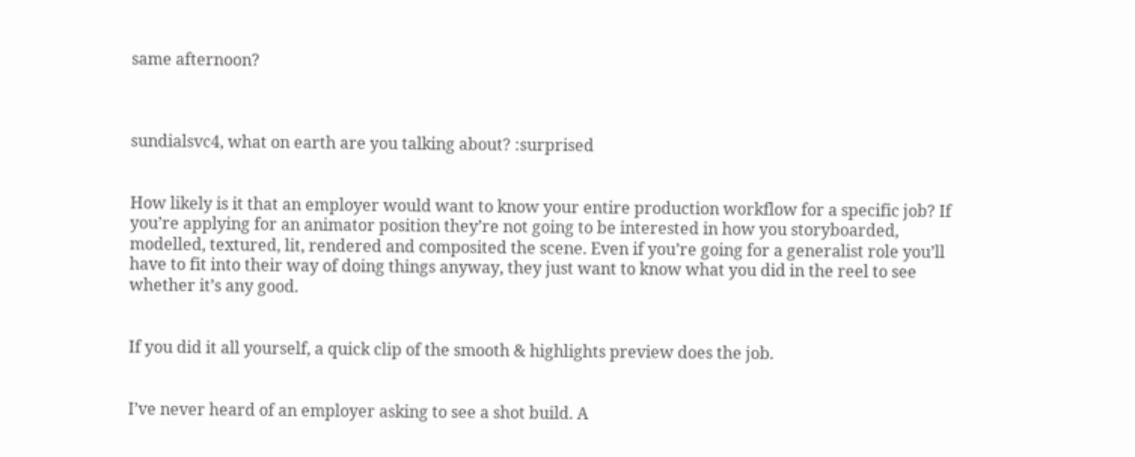same afternoon?



sundialsvc4, what on earth are you talking about? :surprised


How likely is it that an employer would want to know your entire production workflow for a specific job? If you’re applying for an animator position they’re not going to be interested in how you storyboarded, modelled, textured, lit, rendered and composited the scene. Even if you’re going for a generalist role you’ll have to fit into their way of doing things anyway, they just want to know what you did in the reel to see whether it’s any good.


If you did it all yourself, a quick clip of the smooth & highlights preview does the job.


I’ve never heard of an employer asking to see a shot build. A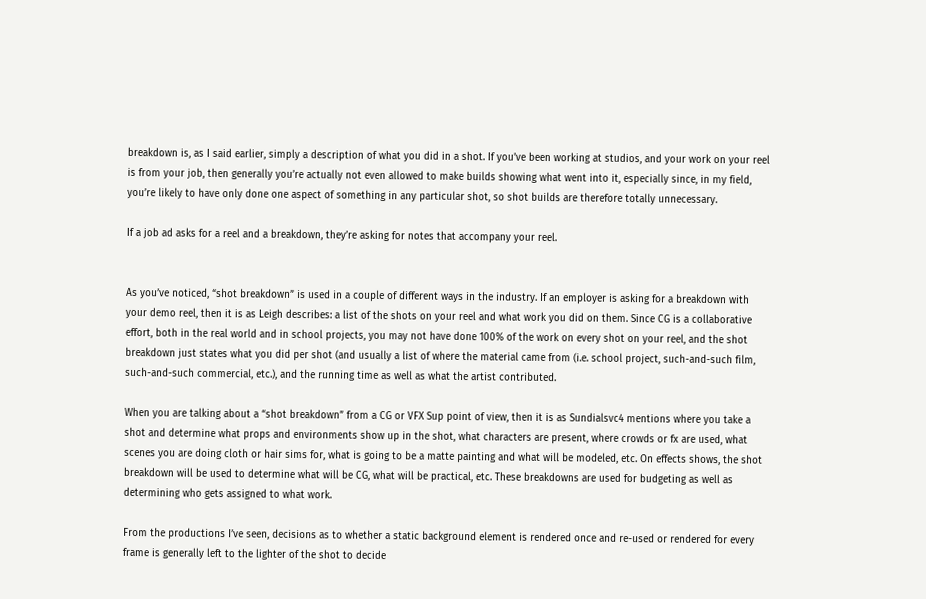breakdown is, as I said earlier, simply a description of what you did in a shot. If you’ve been working at studios, and your work on your reel is from your job, then generally you’re actually not even allowed to make builds showing what went into it, especially since, in my field, you’re likely to have only done one aspect of something in any particular shot, so shot builds are therefore totally unnecessary.

If a job ad asks for a reel and a breakdown, they’re asking for notes that accompany your reel.


As you’ve noticed, “shot breakdown” is used in a couple of different ways in the industry. If an employer is asking for a breakdown with your demo reel, then it is as Leigh describes: a list of the shots on your reel and what work you did on them. Since CG is a collaborative effort, both in the real world and in school projects, you may not have done 100% of the work on every shot on your reel, and the shot breakdown just states what you did per shot (and usually a list of where the material came from (i.e. school project, such-and-such film, such-and-such commercial, etc.), and the running time as well as what the artist contributed.

When you are talking about a “shot breakdown” from a CG or VFX Sup point of view, then it is as Sundialsvc4 mentions where you take a shot and determine what props and environments show up in the shot, what characters are present, where crowds or fx are used, what scenes you are doing cloth or hair sims for, what is going to be a matte painting and what will be modeled, etc. On effects shows, the shot breakdown will be used to determine what will be CG, what will be practical, etc. These breakdowns are used for budgeting as well as determining who gets assigned to what work.

From the productions I’ve seen, decisions as to whether a static background element is rendered once and re-used or rendered for every frame is generally left to the lighter of the shot to decide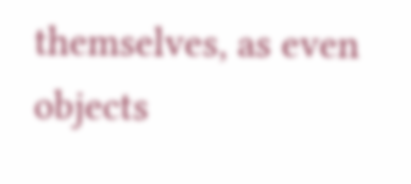themselves, as even objects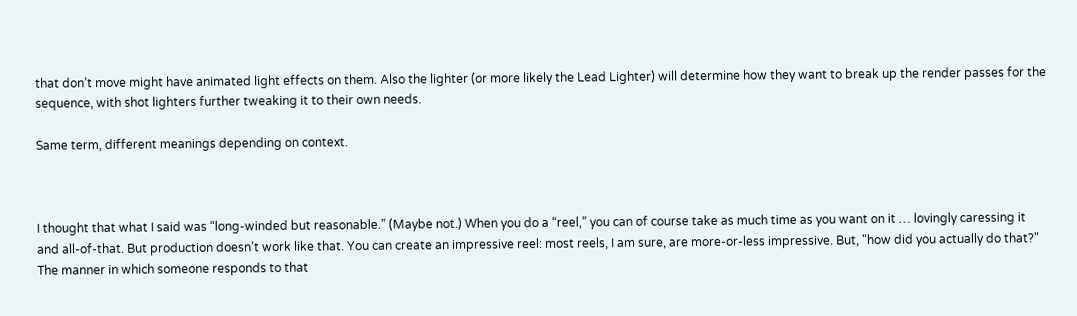that don’t move might have animated light effects on them. Also the lighter (or more likely the Lead Lighter) will determine how they want to break up the render passes for the sequence, with shot lighters further tweaking it to their own needs.

Same term, different meanings depending on context.



I thought that what I said was “long-winded but reasonable.” (Maybe not.) When you do a “reel,” you can of course take as much time as you want on it … lovingly caressing it and all-of-that. But production doesn’t work like that. You can create an impressive reel: most reels, I am sure, are more-or-less impressive. But, "how did you actually do that?" The manner in which someone responds to that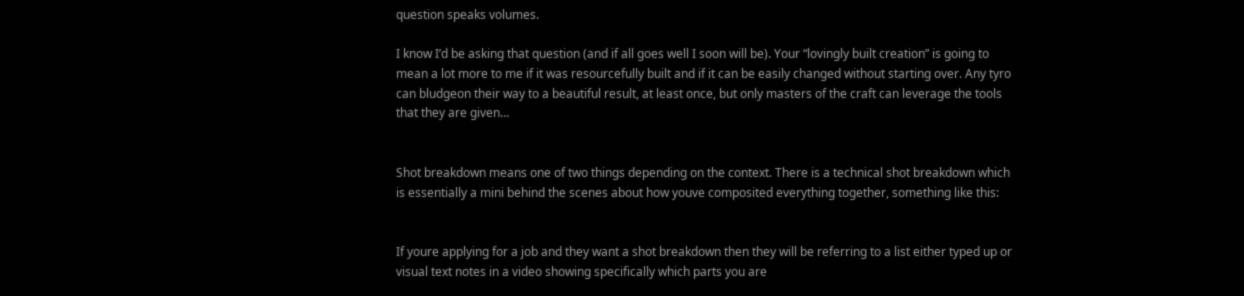question speaks volumes.

I know I’d be asking that question (and if all goes well I soon will be). Your “lovingly built creation” is going to mean a lot more to me if it was resourcefully built and if it can be easily changed without starting over. Any tyro can bludgeon their way to a beautiful result, at least once, but only masters of the craft can leverage the tools that they are given…


Shot breakdown means one of two things depending on the context. There is a technical shot breakdown which is essentially a mini behind the scenes about how youve composited everything together, something like this:


If youre applying for a job and they want a shot breakdown then they will be referring to a list either typed up or visual text notes in a video showing specifically which parts you are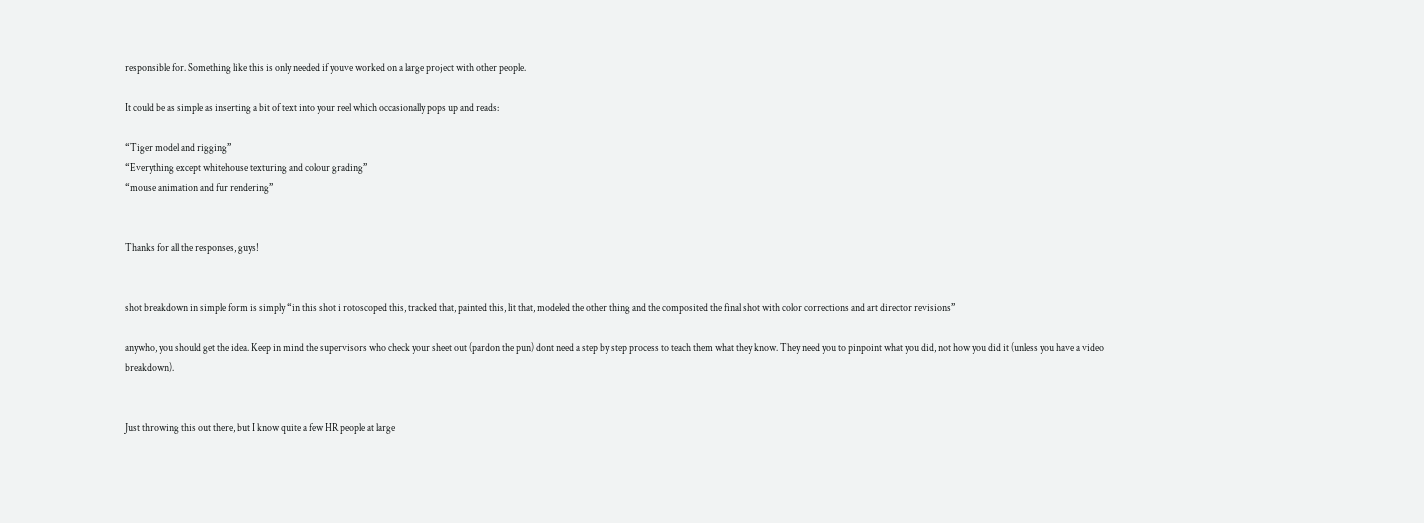responsible for. Something like this is only needed if youve worked on a large project with other people.

It could be as simple as inserting a bit of text into your reel which occasionally pops up and reads:

“Tiger model and rigging”
“Everything except whitehouse texturing and colour grading”
“mouse animation and fur rendering”


Thanks for all the responses, guys!


shot breakdown in simple form is simply “in this shot i rotoscoped this, tracked that, painted this, lit that, modeled the other thing and the composited the final shot with color corrections and art director revisions”

anywho, you should get the idea. Keep in mind the supervisors who check your sheet out (pardon the pun) dont need a step by step process to teach them what they know. They need you to pinpoint what you did, not how you did it (unless you have a video breakdown).


Just throwing this out there, but I know quite a few HR people at large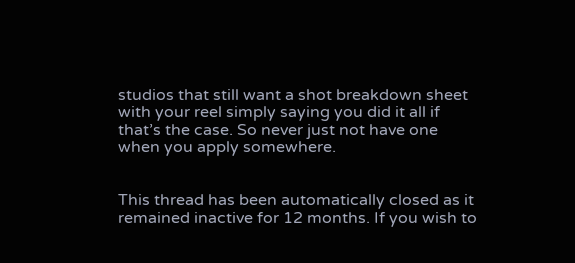studios that still want a shot breakdown sheet with your reel simply saying you did it all if that’s the case. So never just not have one when you apply somewhere.


This thread has been automatically closed as it remained inactive for 12 months. If you wish to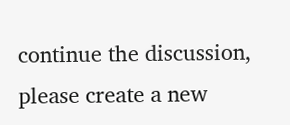continue the discussion, please create a new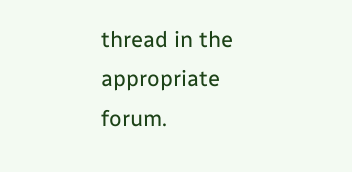thread in the appropriate forum.